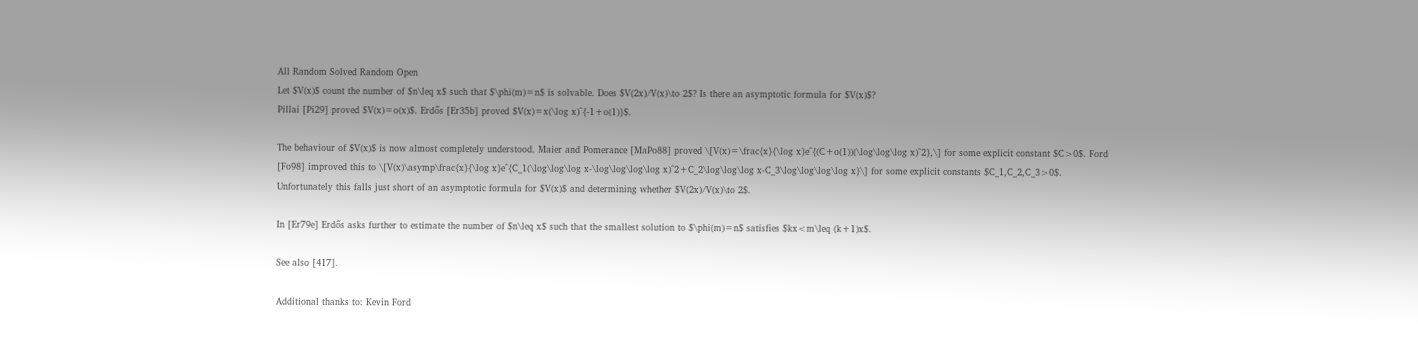All Random Solved Random Open
Let $V(x)$ count the number of $n\leq x$ such that $\phi(m)=n$ is solvable. Does $V(2x)/V(x)\to 2$? Is there an asymptotic formula for $V(x)$?
Pillai [Pi29] proved $V(x)=o(x)$. Erdős [Er35b] proved $V(x)=x(\log x)^{-1+o(1)}$.

The behaviour of $V(x)$ is now almost completely understood. Maier and Pomerance [MaPo88] proved \[V(x)=\frac{x}{\log x}e^{(C+o(1))(\log\log\log x)^2},\] for some explicit constant $C>0$. Ford [Fo98] improved this to \[V(x)\asymp\frac{x}{\log x}e^{C_1(\log\log\log x-\log\log\log\log x)^2+C_2\log\log\log x-C_3\log\log\log\log x}\] for some explicit constants $C_1,C_2,C_3>0$. Unfortunately this falls just short of an asymptotic formula for $V(x)$ and determining whether $V(2x)/V(x)\to 2$.

In [Er79e] Erdős asks further to estimate the number of $n\leq x$ such that the smallest solution to $\phi(m)=n$ satisfies $kx<m\leq (k+1)x$.

See also [417].

Additional thanks to: Kevin Ford